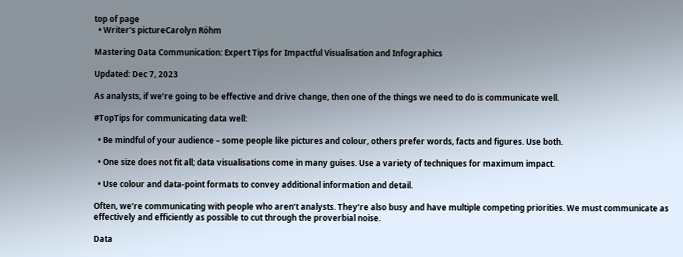top of page
  • Writer's pictureCarolyn Röhm

Mastering Data Communication: Expert Tips for Impactful Visualisation and Infographics

Updated: Dec 7, 2023

As analysts, if we’re going to be effective and drive change, then one of the things we need to do is communicate well.

#TopTips for communicating data well:

  • Be mindful of your audience – some people like pictures and colour, others prefer words, facts and figures. Use both.

  • One size does not fit all; data visualisations come in many guises. Use a variety of techniques for maximum impact.

  • Use colour and data-point formats to convey additional information and detail.

Often, we’re communicating with people who aren’t analysts. They’re also busy and have multiple competing priorities. We must communicate as effectively and efficiently as possible to cut through the proverbial noise.

Data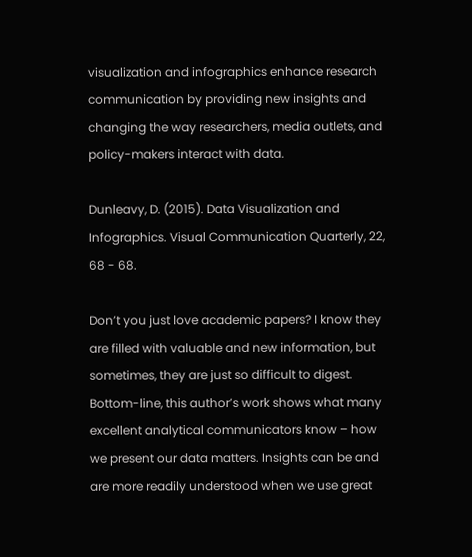visualization and infographics enhance research communication by providing new insights and changing the way researchers, media outlets, and policy-makers interact with data.

Dunleavy, D. (2015). Data Visualization and Infographics. Visual Communication Quarterly, 22, 68 - 68.

Don’t you just love academic papers? I know they are filled with valuable and new information, but sometimes, they are just so difficult to digest. Bottom-line, this author’s work shows what many excellent analytical communicators know – how we present our data matters. Insights can be and are more readily understood when we use great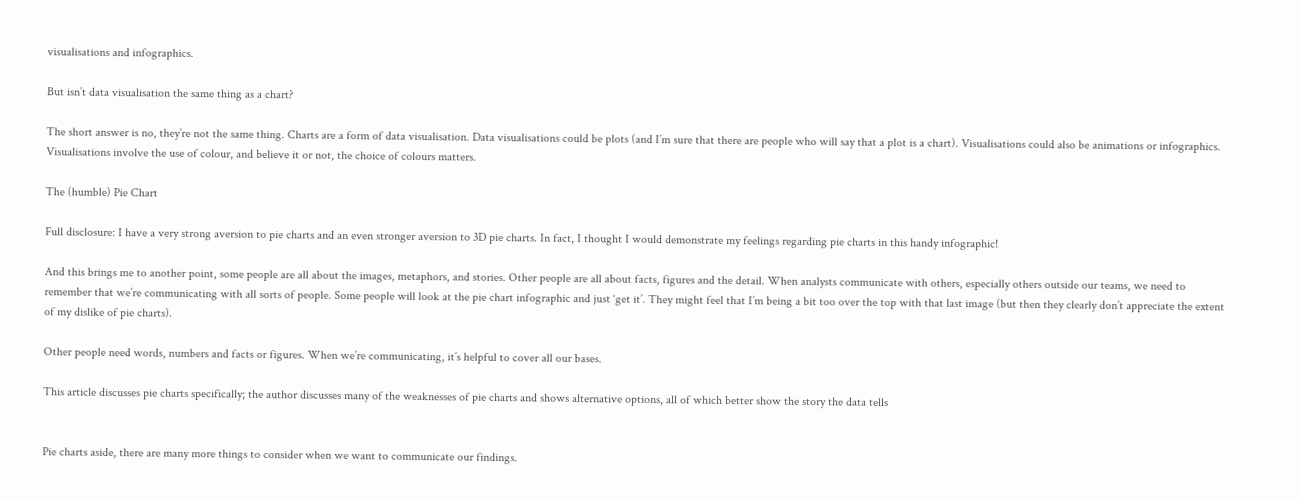visualisations and infographics.

But isn’t data visualisation the same thing as a chart?

The short answer is no, they’re not the same thing. Charts are a form of data visualisation. Data visualisations could be plots (and I’m sure that there are people who will say that a plot is a chart). Visualisations could also be animations or infographics. Visualisations involve the use of colour, and believe it or not, the choice of colours matters.

The (humble) Pie Chart

Full disclosure: I have a very strong aversion to pie charts and an even stronger aversion to 3D pie charts. In fact, I thought I would demonstrate my feelings regarding pie charts in this handy infographic!

And this brings me to another point, some people are all about the images, metaphors, and stories. Other people are all about facts, figures and the detail. When analysts communicate with others, especially others outside our teams, we need to remember that we’re communicating with all sorts of people. Some people will look at the pie chart infographic and just ‘get it’. They might feel that I’m being a bit too over the top with that last image (but then they clearly don’t appreciate the extent of my dislike of pie charts).

Other people need words, numbers and facts or figures. When we’re communicating, it’s helpful to cover all our bases.

This article discusses pie charts specifically; the author discusses many of the weaknesses of pie charts and shows alternative options, all of which better show the story the data tells


Pie charts aside, there are many more things to consider when we want to communicate our findings.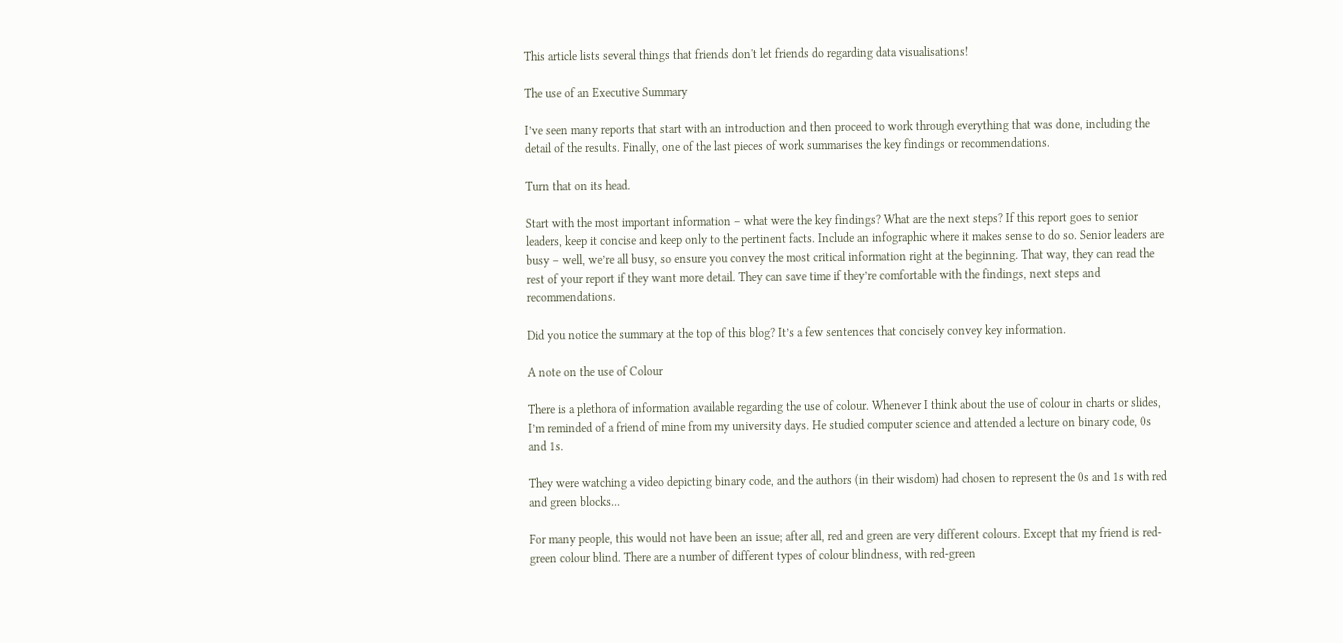This article lists several things that friends don't let friends do regarding data visualisations!

The use of an Executive Summary

I’ve seen many reports that start with an introduction and then proceed to work through everything that was done, including the detail of the results. Finally, one of the last pieces of work summarises the key findings or recommendations.

Turn that on its head.

Start with the most important information – what were the key findings? What are the next steps? If this report goes to senior leaders, keep it concise and keep only to the pertinent facts. Include an infographic where it makes sense to do so. Senior leaders are busy – well, we’re all busy, so ensure you convey the most critical information right at the beginning. That way, they can read the rest of your report if they want more detail. They can save time if they’re comfortable with the findings, next steps and recommendations.

Did you notice the summary at the top of this blog? It’s a few sentences that concisely convey key information.

A note on the use of Colour

There is a plethora of information available regarding the use of colour. Whenever I think about the use of colour in charts or slides, I’m reminded of a friend of mine from my university days. He studied computer science and attended a lecture on binary code, 0s and 1s.

They were watching a video depicting binary code, and the authors (in their wisdom) had chosen to represent the 0s and 1s with red and green blocks...

For many people, this would not have been an issue; after all, red and green are very different colours. Except that my friend is red-green colour blind. There are a number of different types of colour blindness, with red-green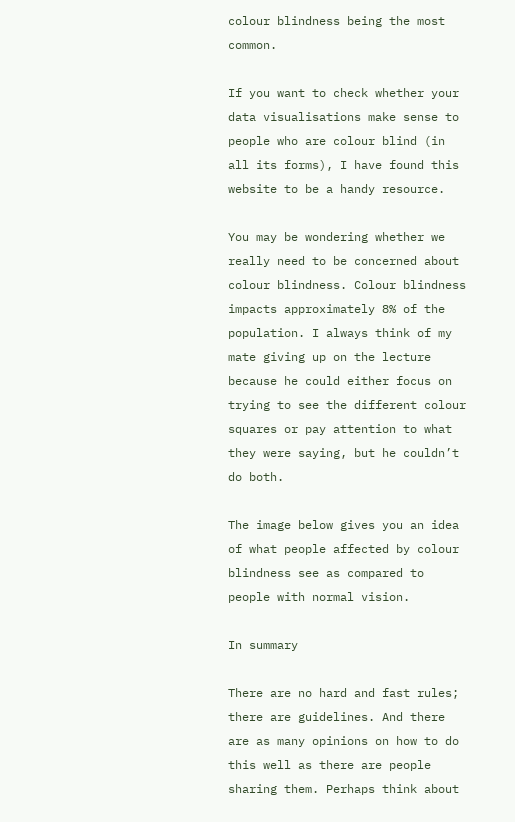colour blindness being the most common.

If you want to check whether your data visualisations make sense to people who are colour blind (in all its forms), I have found this website to be a handy resource.

You may be wondering whether we really need to be concerned about colour blindness. Colour blindness impacts approximately 8% of the population. I always think of my mate giving up on the lecture because he could either focus on trying to see the different colour squares or pay attention to what they were saying, but he couldn’t do both.

The image below gives you an idea of what people affected by colour blindness see as compared to people with normal vision.

In summary

There are no hard and fast rules; there are guidelines. And there are as many opinions on how to do this well as there are people sharing them. Perhaps think about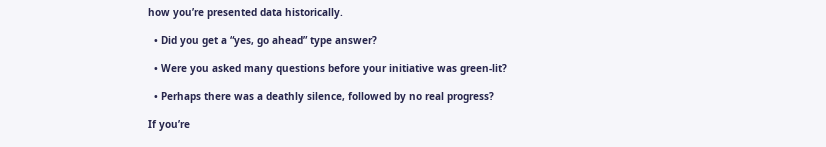how you’re presented data historically.

  • Did you get a “yes, go ahead” type answer?

  • Were you asked many questions before your initiative was green-lit?

  • Perhaps there was a deathly silence, followed by no real progress?

If you’re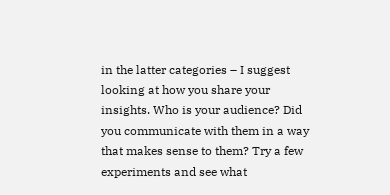in the latter categories – I suggest looking at how you share your insights. Who is your audience? Did you communicate with them in a way that makes sense to them? Try a few experiments and see what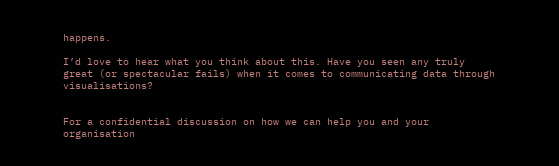happens.

I’d love to hear what you think about this. Have you seen any truly great (or spectacular fails) when it comes to communicating data through visualisations?


For a confidential discussion on how we can help you and your organisation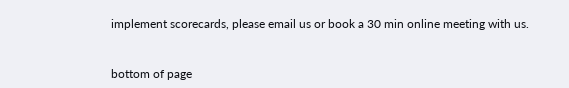implement scorecards, please email us or book a 30 min online meeting with us.


bottom of page